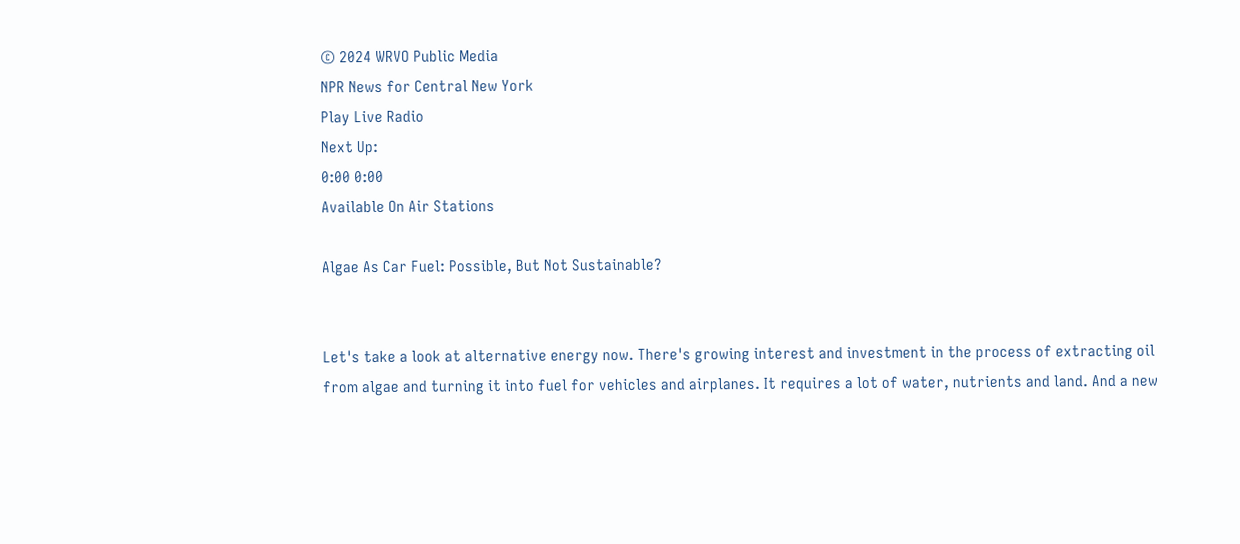© 2024 WRVO Public Media
NPR News for Central New York
Play Live Radio
Next Up:
0:00 0:00
Available On Air Stations

Algae As Car Fuel: Possible, But Not Sustainable?


Let's take a look at alternative energy now. There's growing interest and investment in the process of extracting oil from algae and turning it into fuel for vehicles and airplanes. It requires a lot of water, nutrients and land. And a new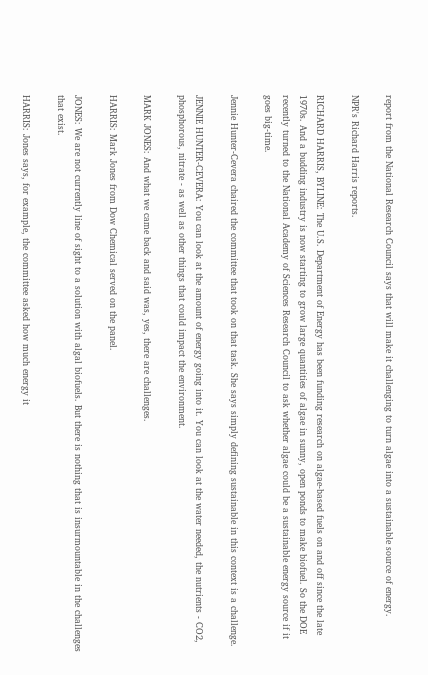report from the National Research Council says that will make it challenging to turn algae into a sustainable source of energy.

NPR's Richard Harris reports.

RICHARD HARRIS, BYLINE: The U.S. Department of Energy has been funding research on algae-based fuels on and off since the late 1970s. And a budding industry is now starting to grow large quantities of algae in sunny, open ponds to make biofuel. So the DOE recently turned to the National Academy of Sciences Research Council to ask whether algae could be a sustainable energy source if it goes big-time.

Jennie Hunter-Cevera chaired the committee that took on that task. She says simply defining sustainable in this context is a challenge.

JENNIE HUNTER-CEVERA: You can look at the amount of energy going into it. You can look at the water needed, the nutrients - CO2, phosphorous, nitrate - as well as other things that could impact the environment.

MARK JONES: And what we came back and said was, yes, there are challenges.

HARRIS: Mark Jones from Dow Chemical served on the panel.

JONES: We are not currently line of sight to a solution with algal biofuels. But there is nothing that is insurmountable in the challenges that exist.

HARRIS: Jones says, for example, the committee asked how much energy it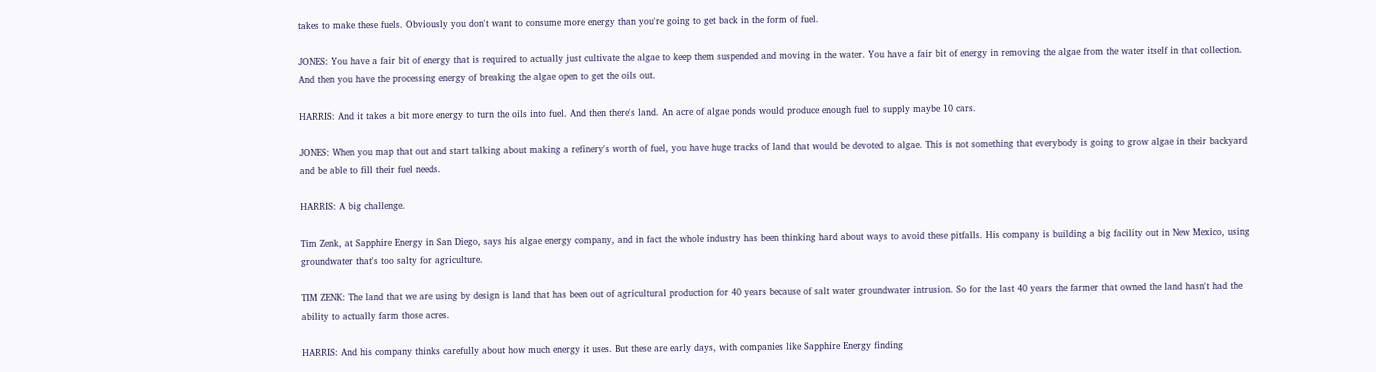takes to make these fuels. Obviously you don't want to consume more energy than you're going to get back in the form of fuel.

JONES: You have a fair bit of energy that is required to actually just cultivate the algae to keep them suspended and moving in the water. You have a fair bit of energy in removing the algae from the water itself in that collection. And then you have the processing energy of breaking the algae open to get the oils out.

HARRIS: And it takes a bit more energy to turn the oils into fuel. And then there's land. An acre of algae ponds would produce enough fuel to supply maybe 10 cars.

JONES: When you map that out and start talking about making a refinery's worth of fuel, you have huge tracks of land that would be devoted to algae. This is not something that everybody is going to grow algae in their backyard and be able to fill their fuel needs.

HARRIS: A big challenge.

Tim Zenk, at Sapphire Energy in San Diego, says his algae energy company, and in fact the whole industry has been thinking hard about ways to avoid these pitfalls. His company is building a big facility out in New Mexico, using groundwater that's too salty for agriculture.

TIM ZENK: The land that we are using by design is land that has been out of agricultural production for 40 years because of salt water groundwater intrusion. So for the last 40 years the farmer that owned the land hasn't had the ability to actually farm those acres.

HARRIS: And his company thinks carefully about how much energy it uses. But these are early days, with companies like Sapphire Energy finding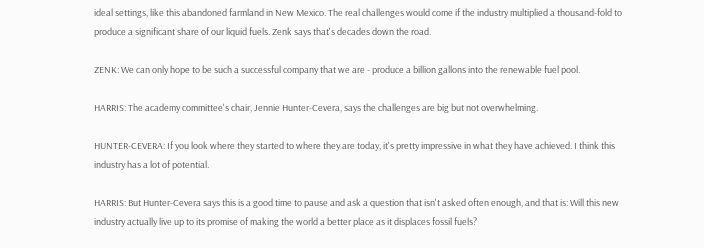ideal settings, like this abandoned farmland in New Mexico. The real challenges would come if the industry multiplied a thousand-fold to produce a significant share of our liquid fuels. Zenk says that's decades down the road.

ZENK: We can only hope to be such a successful company that we are - produce a billion gallons into the renewable fuel pool.

HARRIS: The academy committee's chair, Jennie Hunter-Cevera, says the challenges are big but not overwhelming.

HUNTER-CEVERA: If you look where they started to where they are today, it's pretty impressive in what they have achieved. I think this industry has a lot of potential.

HARRIS: But Hunter-Cevera says this is a good time to pause and ask a question that isn't asked often enough, and that is: Will this new industry actually live up to its promise of making the world a better place as it displaces fossil fuels?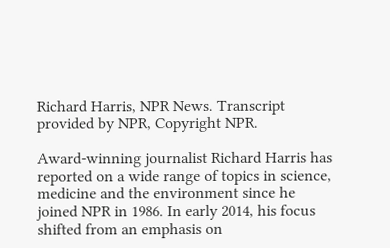Richard Harris, NPR News. Transcript provided by NPR, Copyright NPR.

Award-winning journalist Richard Harris has reported on a wide range of topics in science, medicine and the environment since he joined NPR in 1986. In early 2014, his focus shifted from an emphasis on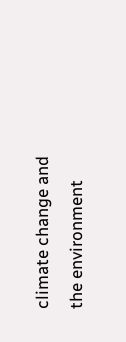climate change and the environment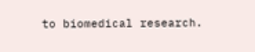to biomedical research.